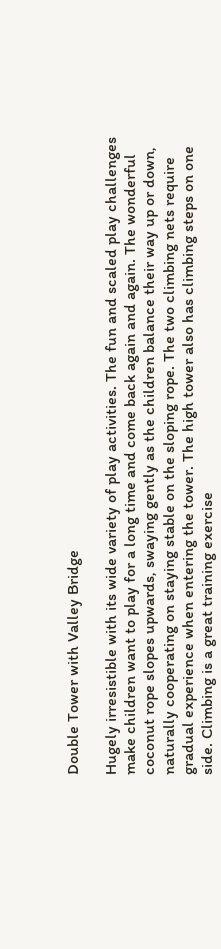Double Tower with Valley Bridge

Hugely irresistible with its wide variety of play activities. The fun and scaled play challenges make children want to play for a long time and come back again and again. The wonderful coconut rope slopes upwards, swaying gently as the children balance their way up or down, naturally cooperating on staying stable on the sloping rope. The two climbing nets require gradual experience when entering the tower. The high tower also has climbing steps on one side. Climbing is a great training exercise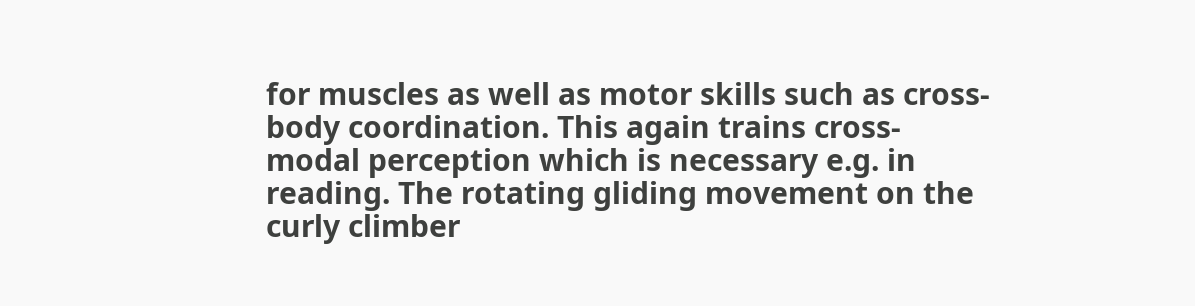for muscles as well as motor skills such as cross-body coordination. This again trains cross-modal perception which is necessary e.g. in reading. The rotating gliding movement on the curly climber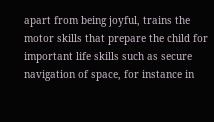apart from being joyful, trains the motor skills that prepare the child for important life skills such as secure navigation of space, for instance in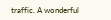traffic. A wonderful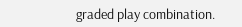graded play combination.